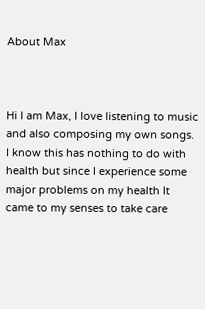About Max



Hi I am Max, I love listening to music and also composing my own songs. I know this has nothing to do with health but since I experience some major problems on my health It came to my senses to take care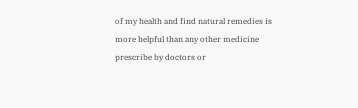of my health and find natural remedies is more helpful than any other medicine prescribe by doctors or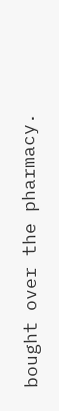bought over the pharmacy.